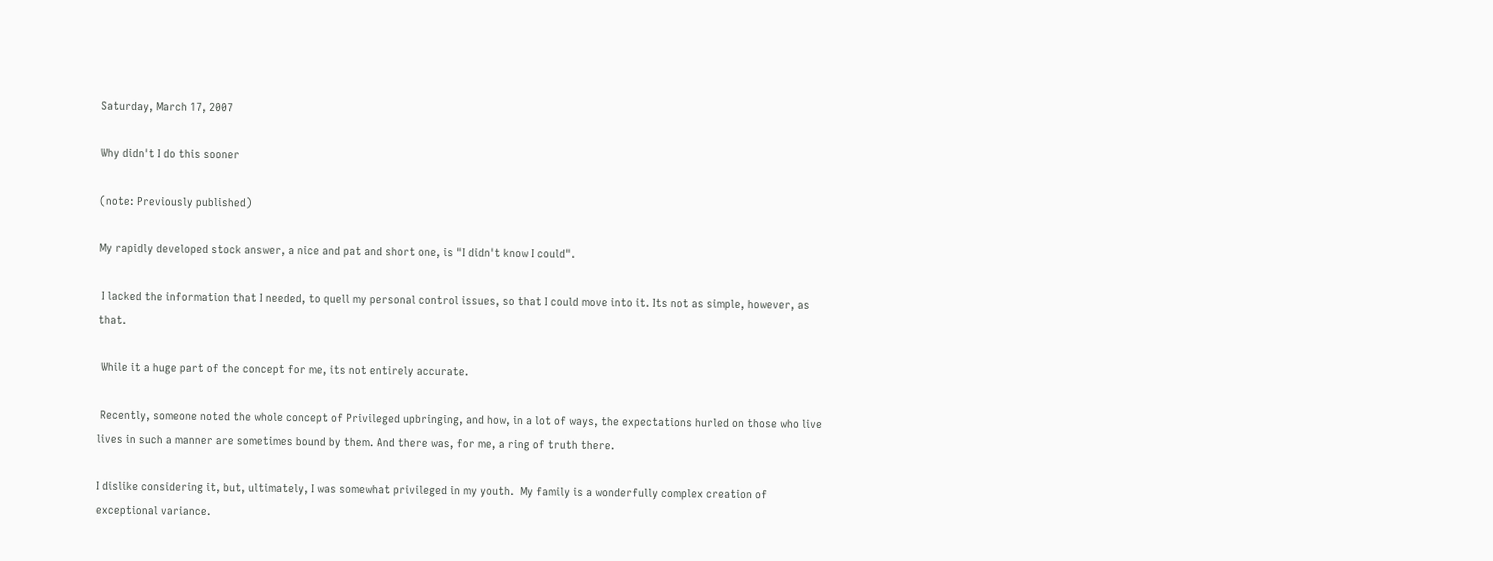Saturday, March 17, 2007

Why didn't I do this sooner

(note: Previously published)

My rapidly developed stock answer, a nice and pat and short one, is "I didn't know I could".

 I lacked the information that I needed, to quell my personal control issues, so that I could move into it. Its not as simple, however, as that.

 While it a huge part of the concept for me, its not entirely accurate.

 Recently, someone noted the whole concept of Privileged upbringing, and how, in a lot of ways, the expectations hurled on those who live lives in such a manner are sometimes bound by them. And there was, for me, a ring of truth there.

I dislike considering it, but, ultimately, I was somewhat privileged in my youth.  My family is a wonderfully complex creation of exceptional variance.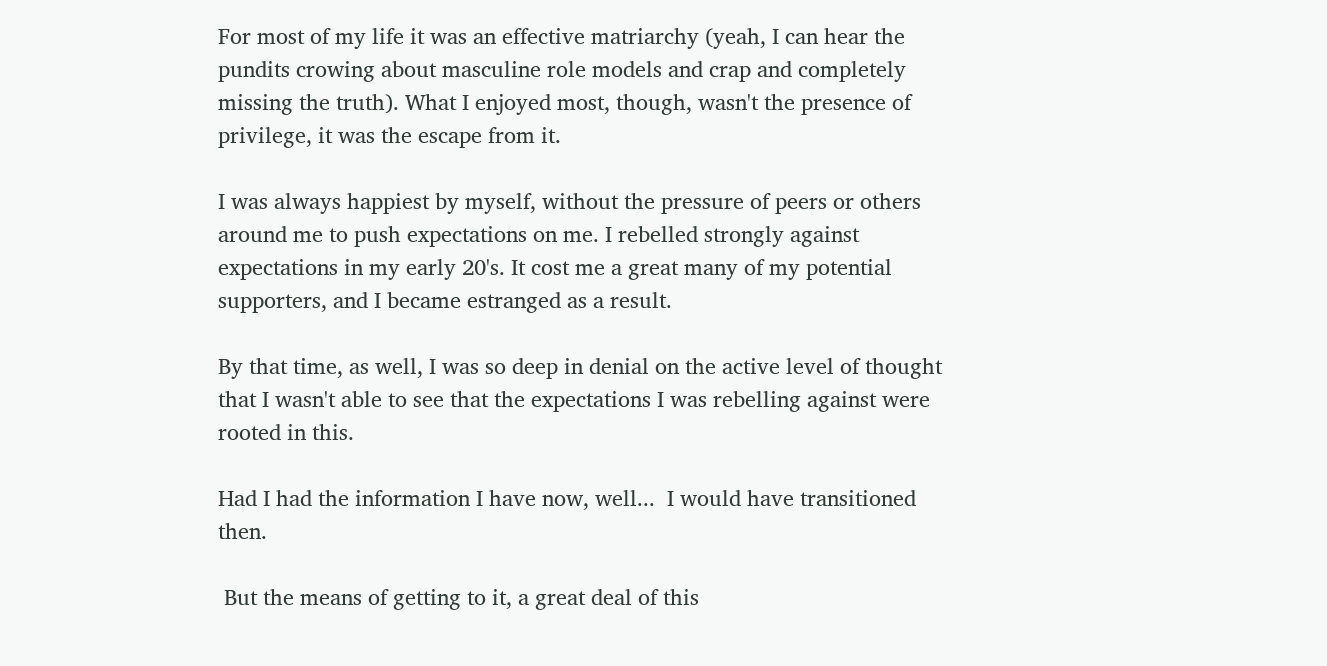For most of my life it was an effective matriarchy (yeah, I can hear the pundits crowing about masculine role models and crap and completely missing the truth). What I enjoyed most, though, wasn't the presence of privilege, it was the escape from it.

I was always happiest by myself, without the pressure of peers or others around me to push expectations on me. I rebelled strongly against expectations in my early 20's. It cost me a great many of my potential supporters, and I became estranged as a result.

By that time, as well, I was so deep in denial on the active level of thought that I wasn't able to see that the expectations I was rebelling against were rooted in this.

Had I had the information I have now, well...  I would have transitioned then.

 But the means of getting to it, a great deal of this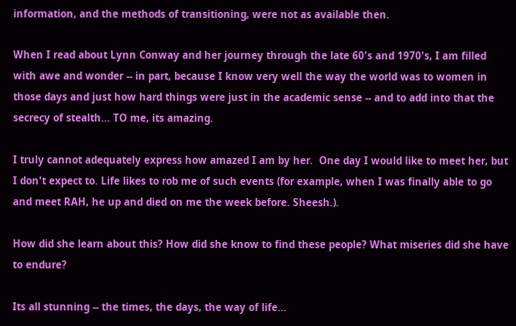information, and the methods of transitioning, were not as available then.

When I read about Lynn Conway and her journey through the late 60's and 1970's, I am filled with awe and wonder -- in part, because I know very well the way the world was to women in those days and just how hard things were just in the academic sense -- and to add into that the secrecy of stealth... TO me, its amazing.

I truly cannot adequately express how amazed I am by her.  One day I would like to meet her, but I don't expect to. Life likes to rob me of such events (for example, when I was finally able to go and meet RAH, he up and died on me the week before. Sheesh.).

How did she learn about this? How did she know to find these people? What miseries did she have to endure?

Its all stunning -- the times, the days, the way of life...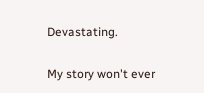Devastating.

My story won't ever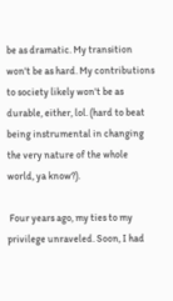be as dramatic. My transition won't be as hard. My contributions to society likely won't be as durable, either, lol. (hard to beat being instrumental in changing the very nature of the whole world, ya know?).

 Four years ago, my ties to my privilege unraveled. Soon, I had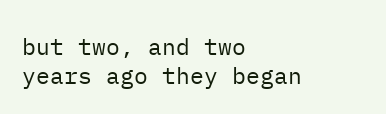but two, and two years ago they began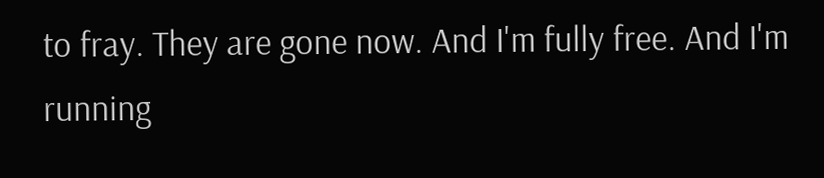to fray. They are gone now. And I'm fully free. And I'm running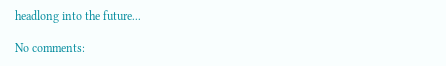headlong into the future...

No comments: